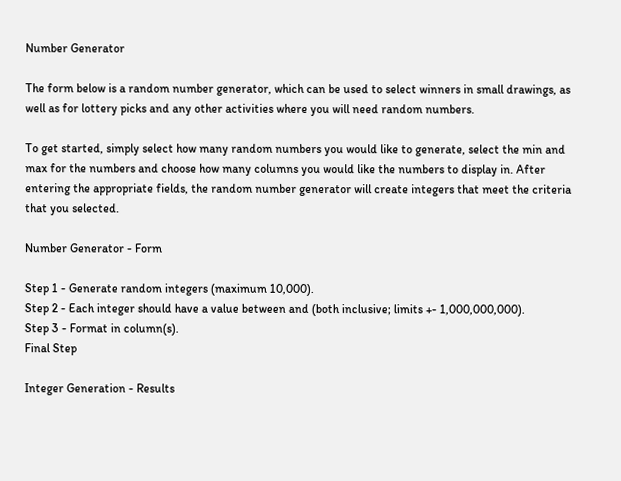Number Generator

The form below is a random number generator, which can be used to select winners in small drawings, as well as for lottery picks and any other activities where you will need random numbers.

To get started, simply select how many random numbers you would like to generate, select the min and max for the numbers and choose how many columns you would like the numbers to display in. After entering the appropriate fields, the random number generator will create integers that meet the criteria that you selected.

Number Generator - Form

Step 1 - Generate random integers (maximum 10,000).
Step 2 - Each integer should have a value between and (both inclusive; limits +- 1,000,000,000).
Step 3 - Format in column(s).
Final Step

Integer Generation - Results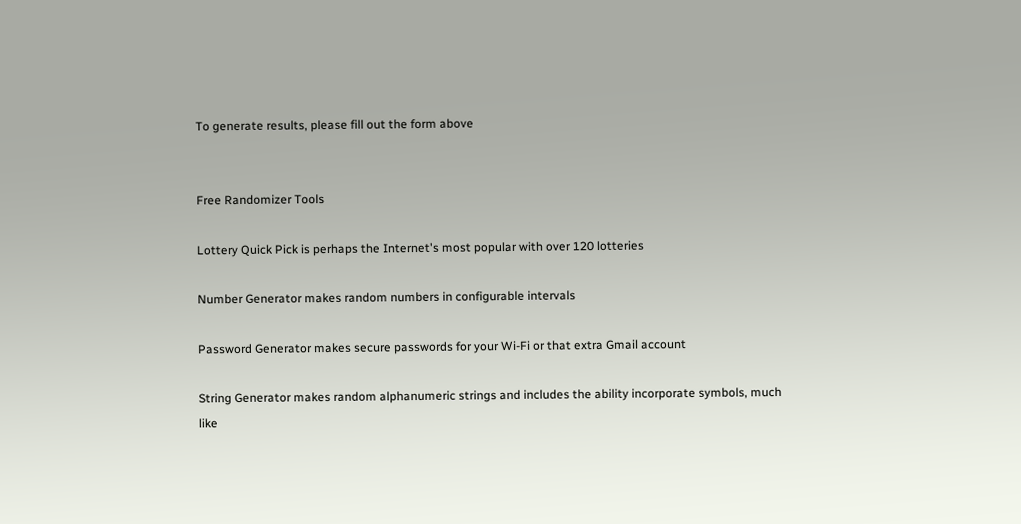To generate results, please fill out the form above


Free Randomizer Tools

Lottery Quick Pick is perhaps the Internet's most popular with over 120 lotteries

Number Generator makes random numbers in configurable intervals

Password Generator makes secure passwords for your Wi-Fi or that extra Gmail account

String Generator makes random alphanumeric strings and includes the ability incorporate symbols, much like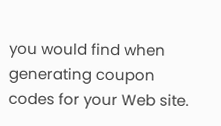you would find when generating coupon codes for your Web site.